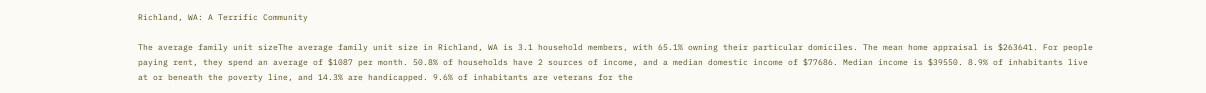Richland, WA: A Terrific Community

The average family unit sizeThe average family unit size in Richland, WA is 3.1 household members, with 65.1% owning their particular domiciles. The mean home appraisal is $263641. For people paying rent, they spend an average of $1087 per month. 50.8% of households have 2 sources of income, and a median domestic income of $77686. Median income is $39550. 8.9% of inhabitants live at or beneath the poverty line, and 14.3% are handicapped. 9.6% of inhabitants are veterans for the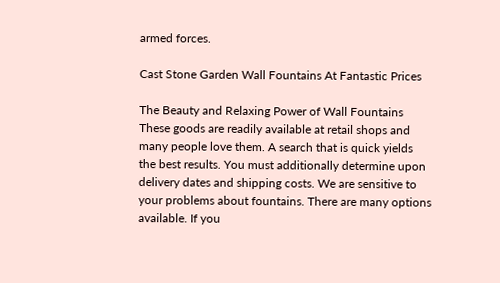armed forces.

Cast Stone Garden Wall Fountains At Fantastic Prices

The Beauty and Relaxing Power of Wall Fountains These goods are readily available at retail shops and many people love them. A search that is quick yields the best results. You must additionally determine upon delivery dates and shipping costs. We are sensitive to your problems about fountains. There are many options available. If you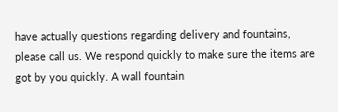have actually questions regarding delivery and fountains, please call us. We respond quickly to make sure the items are got by you quickly. A wall fountain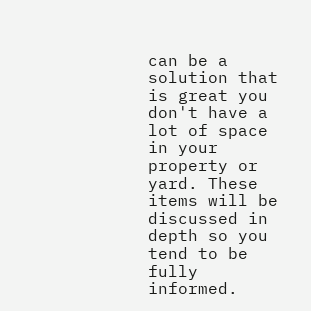can be a solution that is great you don't have a lot of space in your property or yard. These items will be discussed in depth so you tend to be fully informed.